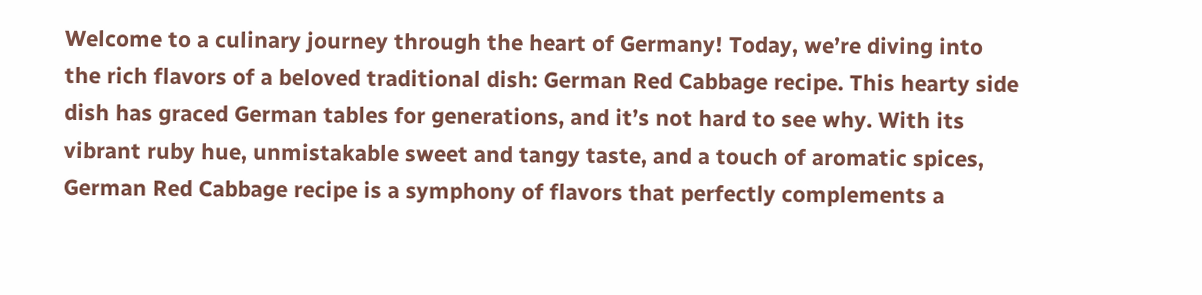Welcome to a culinary journey through the heart of Germany! Today, we’re diving into the rich flavors of a beloved traditional dish: German Red Cabbage recipe. This hearty side dish has graced German tables for generations, and it’s not hard to see why. With its vibrant ruby hue, unmistakable sweet and tangy taste, and a touch of aromatic spices, German Red Cabbage recipe is a symphony of flavors that perfectly complements a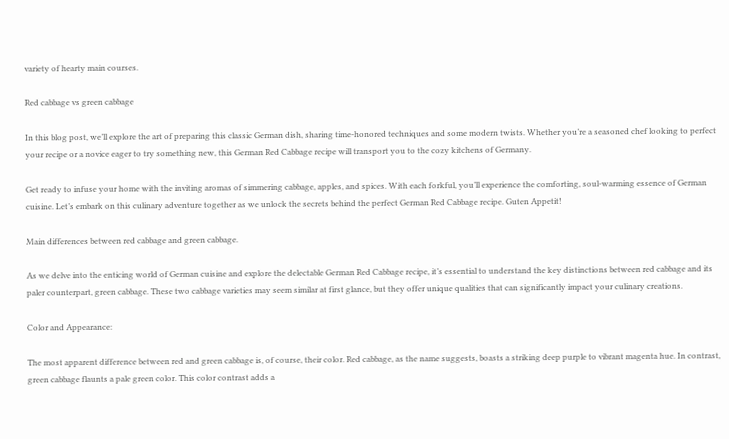variety of hearty main courses.

Red cabbage vs green cabbage

In this blog post, we’ll explore the art of preparing this classic German dish, sharing time-honored techniques and some modern twists. Whether you’re a seasoned chef looking to perfect your recipe or a novice eager to try something new, this German Red Cabbage recipe will transport you to the cozy kitchens of Germany.

Get ready to infuse your home with the inviting aromas of simmering cabbage, apples, and spices. With each forkful, you’ll experience the comforting, soul-warming essence of German cuisine. Let’s embark on this culinary adventure together as we unlock the secrets behind the perfect German Red Cabbage recipe. Guten Appetit!

Main differences between red cabbage and green cabbage.

As we delve into the enticing world of German cuisine and explore the delectable German Red Cabbage recipe, it’s essential to understand the key distinctions between red cabbage and its paler counterpart, green cabbage. These two cabbage varieties may seem similar at first glance, but they offer unique qualities that can significantly impact your culinary creations.

Color and Appearance:

The most apparent difference between red and green cabbage is, of course, their color. Red cabbage, as the name suggests, boasts a striking deep purple to vibrant magenta hue. In contrast, green cabbage flaunts a pale green color. This color contrast adds a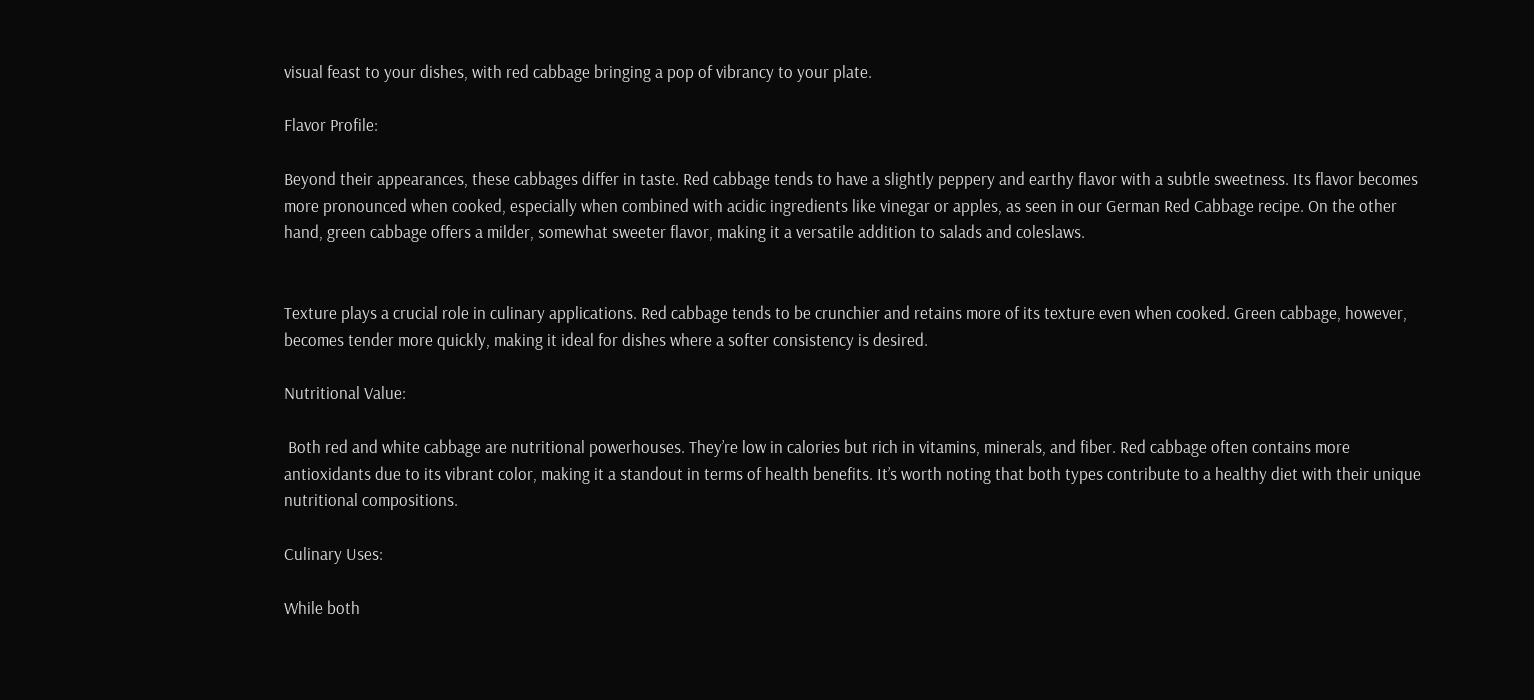visual feast to your dishes, with red cabbage bringing a pop of vibrancy to your plate.

Flavor Profile:

Beyond their appearances, these cabbages differ in taste. Red cabbage tends to have a slightly peppery and earthy flavor with a subtle sweetness. Its flavor becomes more pronounced when cooked, especially when combined with acidic ingredients like vinegar or apples, as seen in our German Red Cabbage recipe. On the other hand, green cabbage offers a milder, somewhat sweeter flavor, making it a versatile addition to salads and coleslaws.


Texture plays a crucial role in culinary applications. Red cabbage tends to be crunchier and retains more of its texture even when cooked. Green cabbage, however, becomes tender more quickly, making it ideal for dishes where a softer consistency is desired.

Nutritional Value:

 Both red and white cabbage are nutritional powerhouses. They’re low in calories but rich in vitamins, minerals, and fiber. Red cabbage often contains more antioxidants due to its vibrant color, making it a standout in terms of health benefits. It’s worth noting that both types contribute to a healthy diet with their unique nutritional compositions.

Culinary Uses:

While both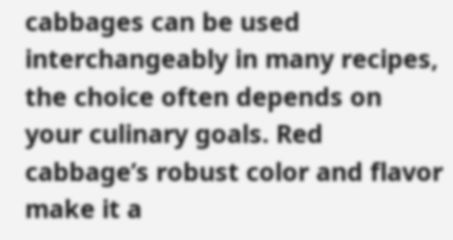cabbages can be used interchangeably in many recipes, the choice often depends on your culinary goals. Red cabbage’s robust color and flavor make it a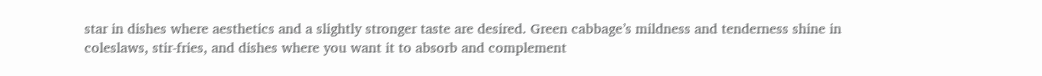star in dishes where aesthetics and a slightly stronger taste are desired. Green cabbage’s mildness and tenderness shine in coleslaws, stir-fries, and dishes where you want it to absorb and complement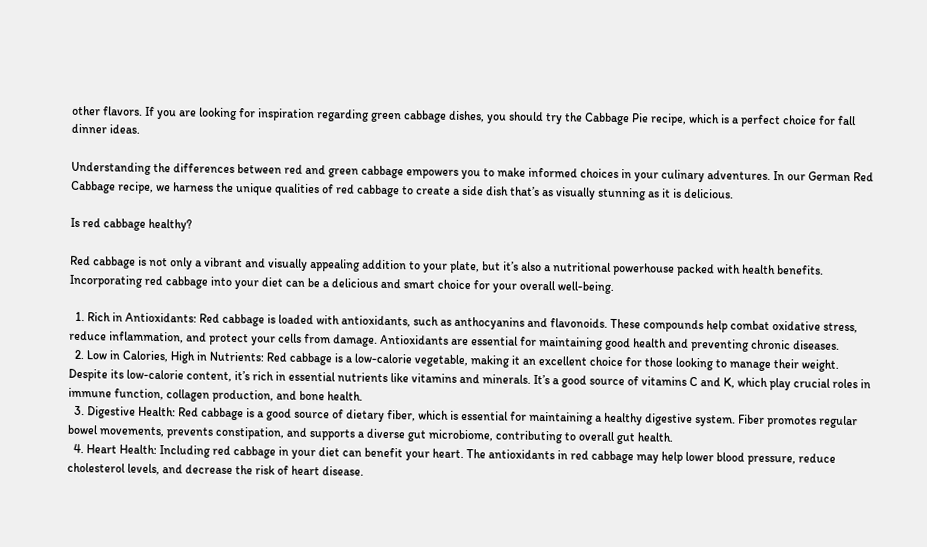other flavors. If you are looking for inspiration regarding green cabbage dishes, you should try the Cabbage Pie recipe, which is a perfect choice for fall dinner ideas.

Understanding the differences between red and green cabbage empowers you to make informed choices in your culinary adventures. In our German Red Cabbage recipe, we harness the unique qualities of red cabbage to create a side dish that’s as visually stunning as it is delicious.

Is red cabbage healthy?

Red cabbage is not only a vibrant and visually appealing addition to your plate, but it’s also a nutritional powerhouse packed with health benefits. Incorporating red cabbage into your diet can be a delicious and smart choice for your overall well-being.

  1. Rich in Antioxidants: Red cabbage is loaded with antioxidants, such as anthocyanins and flavonoids. These compounds help combat oxidative stress, reduce inflammation, and protect your cells from damage. Antioxidants are essential for maintaining good health and preventing chronic diseases.
  2. Low in Calories, High in Nutrients: Red cabbage is a low-calorie vegetable, making it an excellent choice for those looking to manage their weight. Despite its low-calorie content, it’s rich in essential nutrients like vitamins and minerals. It’s a good source of vitamins C and K, which play crucial roles in immune function, collagen production, and bone health.
  3. Digestive Health: Red cabbage is a good source of dietary fiber, which is essential for maintaining a healthy digestive system. Fiber promotes regular bowel movements, prevents constipation, and supports a diverse gut microbiome, contributing to overall gut health.
  4. Heart Health: Including red cabbage in your diet can benefit your heart. The antioxidants in red cabbage may help lower blood pressure, reduce cholesterol levels, and decrease the risk of heart disease.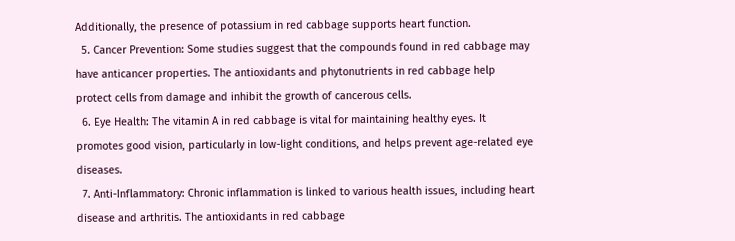Additionally, the presence of potassium in red cabbage supports heart function.
  5. Cancer Prevention: Some studies suggest that the compounds found in red cabbage may have anticancer properties. The antioxidants and phytonutrients in red cabbage help protect cells from damage and inhibit the growth of cancerous cells.
  6. Eye Health: The vitamin A in red cabbage is vital for maintaining healthy eyes. It promotes good vision, particularly in low-light conditions, and helps prevent age-related eye diseases.
  7. Anti-Inflammatory: Chronic inflammation is linked to various health issues, including heart disease and arthritis. The antioxidants in red cabbage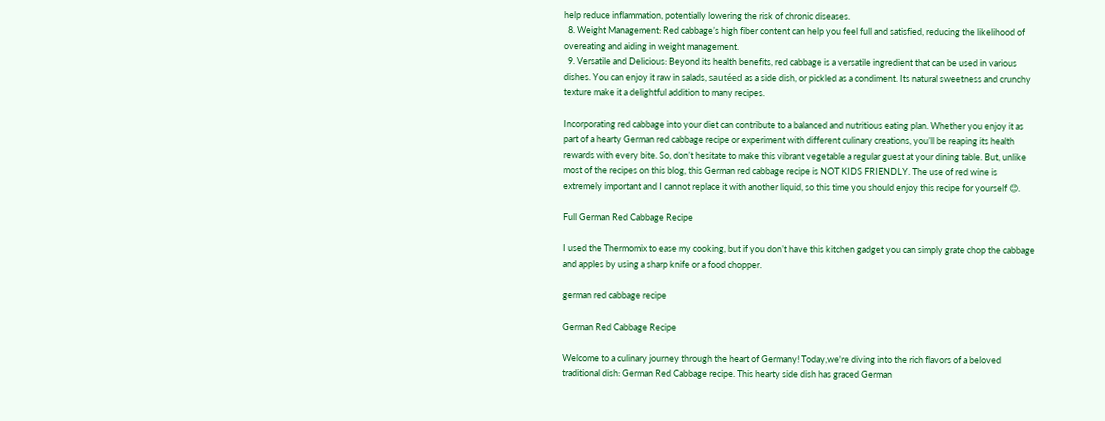help reduce inflammation, potentially lowering the risk of chronic diseases.
  8. Weight Management: Red cabbage’s high fiber content can help you feel full and satisfied, reducing the likelihood of overeating and aiding in weight management.
  9. Versatile and Delicious: Beyond its health benefits, red cabbage is a versatile ingredient that can be used in various dishes. You can enjoy it raw in salads, sautéed as a side dish, or pickled as a condiment. Its natural sweetness and crunchy texture make it a delightful addition to many recipes.

Incorporating red cabbage into your diet can contribute to a balanced and nutritious eating plan. Whether you enjoy it as part of a hearty German red cabbage recipe or experiment with different culinary creations, you’ll be reaping its health rewards with every bite. So, don’t hesitate to make this vibrant vegetable a regular guest at your dining table. But, unlike most of the recipes on this blog, this German red cabbage recipe is NOT KIDS FRIENDLY. The use of red wine is extremely important and I cannot replace it with another liquid, so this time you should enjoy this recipe for yourself 😊.

Full German Red Cabbage Recipe

I used the Thermomix to ease my cooking, but if you don’t have this kitchen gadget you can simply grate chop the cabbage and apples by using a sharp knife or a food chopper.

german red cabbage recipe

German Red Cabbage Recipe

Welcome to a culinary journey through the heart of Germany! Today,we're diving into the rich flavors of a beloved traditional dish: German Red Cabbage recipe. This hearty side dish has graced German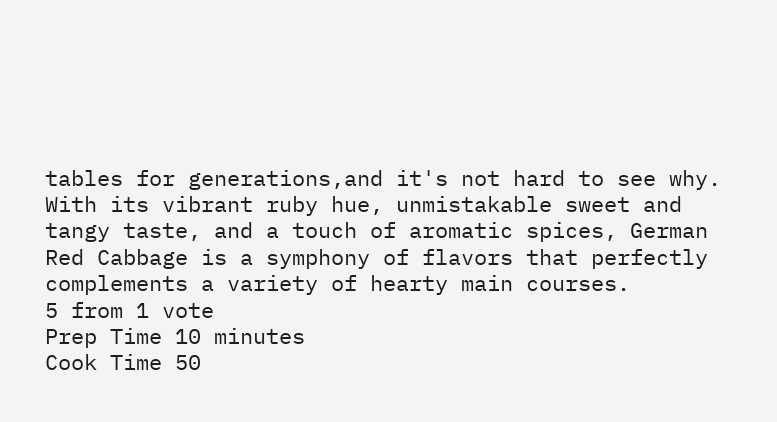tables for generations,and it's not hard to see why. With its vibrant ruby hue, unmistakable sweet and tangy taste, and a touch of aromatic spices, German Red Cabbage is a symphony of flavors that perfectly complements a variety of hearty main courses.
5 from 1 vote
Prep Time 10 minutes
Cook Time 50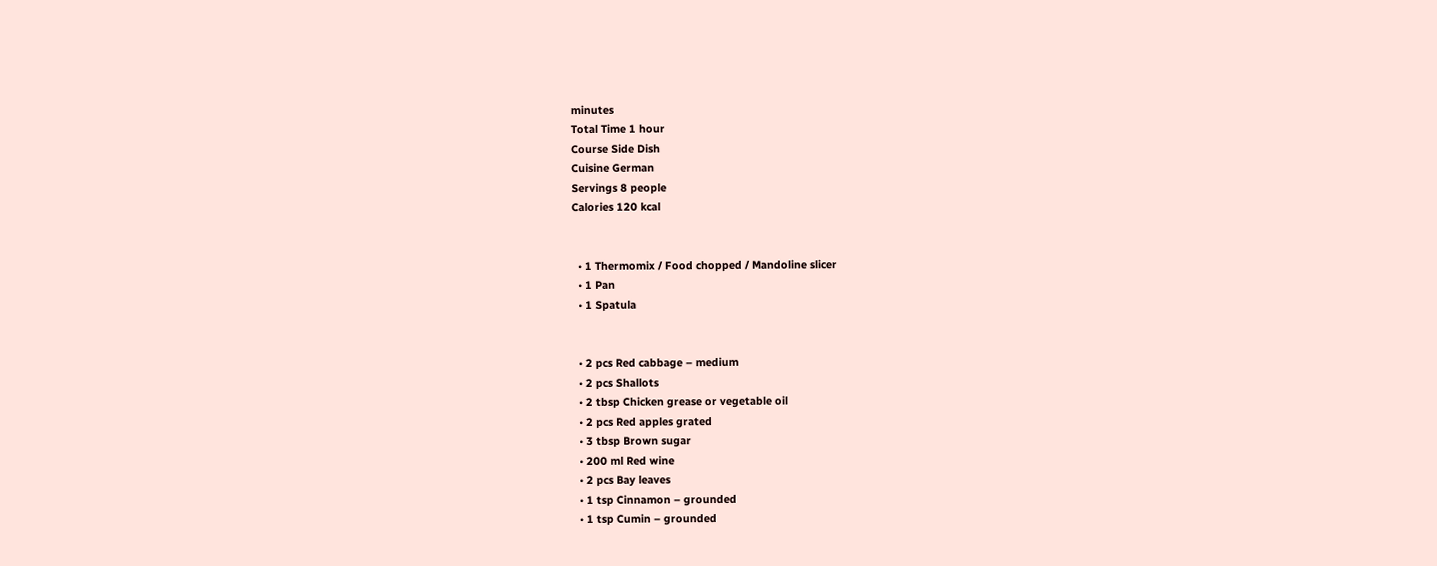minutes
Total Time 1 hour
Course Side Dish
Cuisine German
Servings 8 people
Calories 120 kcal


  • 1 Thermomix / Food chopped / Mandoline slicer
  • 1 Pan
  • 1 Spatula


  • 2 pcs Red cabbage – medium
  • 2 pcs Shallots
  • 2 tbsp Chicken grease or vegetable oil
  • 2 pcs Red apples grated
  • 3 tbsp Brown sugar
  • 200 ml Red wine
  • 2 pcs Bay leaves
  • 1 tsp Cinnamon – grounded
  • 1 tsp Cumin – grounded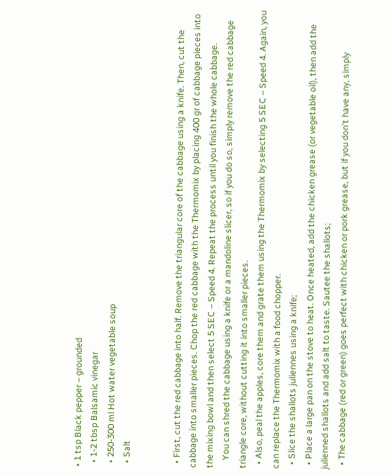• 1 tsp Black pepper – grounded
  • 1-2 tbsp Balsamic vinegar
  • 250-300 ml Hot water vegetable soup
  • Salt


  • First, cut the red cabbage into half. Remove the triangular core of the cabbage using a knife. Then, cut the cabbage into smaller pieces. Chop the red cabbage with the Thermomix by placing 400 gr of cabbage pieces into the mixing bowl and then select 5 SEC – Speed 4. Repeat the process until you finish the whole cabbage.
    You can shred the cabbage using a knife or a mandoline slicer, so if you do so, simply remove the red cabbage triangle core, without cutting it into smaller pieces.
  • Also, peal the apples, core them and grate them using the Thermomix by selecting 5 SEC – Speed 4. Again, you can replace the Thermomix with a food chopper.
  • Slice the shallots juliennes using a knife;
  • Place a large pan on the stove to heat. Once heated, add the chicken grease (or vegetable oil), then add the julienned shallots and add salt to taste. Sautee the shallots;
  • The cabbage (red or green) goes perfect with chicken or pork grease, but if you don’t have any, simply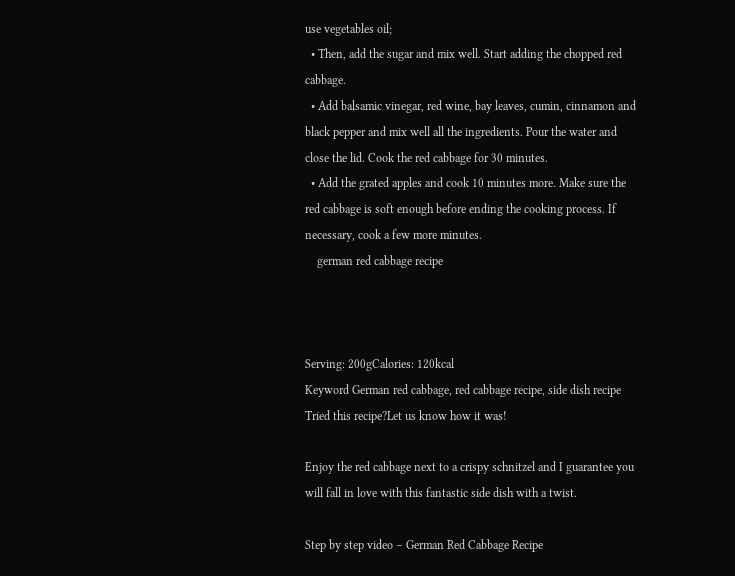use vegetables oil;
  • Then, add the sugar and mix well. Start adding the chopped red cabbage.
  • Add balsamic vinegar, red wine, bay leaves, cumin, cinnamon and black pepper and mix well all the ingredients. Pour the water and close the lid. Cook the red cabbage for 30 minutes.
  • Add the grated apples and cook 10 minutes more. Make sure the red cabbage is soft enough before ending the cooking process. If necessary, cook a few more minutes.
    german red cabbage recipe



Serving: 200gCalories: 120kcal
Keyword German red cabbage, red cabbage recipe, side dish recipe
Tried this recipe?Let us know how it was!

Enjoy the red cabbage next to a crispy schnitzel and I guarantee you will fall in love with this fantastic side dish with a twist.

Step by step video – German Red Cabbage Recipe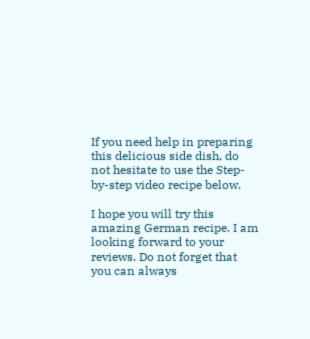If you need help in preparing this delicious side dish, do not hesitate to use the Step-by-step video recipe below.

I hope you will try this amazing German recipe. I am looking forward to your reviews. Do not forget that you can always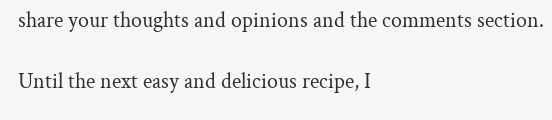share your thoughts and opinions and the comments section.

Until the next easy and delicious recipe, I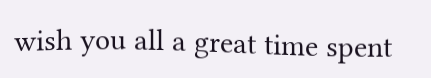wish you all a great time spent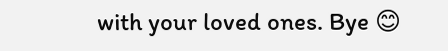with your loved ones. Bye 😊